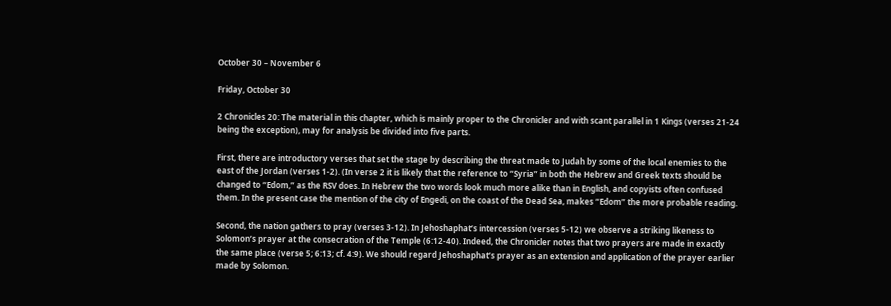October 30 – November 6

Friday, October 30

2 Chronicles 20: The material in this chapter, which is mainly proper to the Chronicler and with scant parallel in 1 Kings (verses 21-24 being the exception), may for analysis be divided into five parts.

First, there are introductory verses that set the stage by describing the threat made to Judah by some of the local enemies to the east of the Jordan (verses 1-2). (In verse 2 it is likely that the reference to “Syria” in both the Hebrew and Greek texts should be changed to “Edom,” as the RSV does. In Hebrew the two words look much more alike than in English, and copyists often confused them. In the present case the mention of the city of Engedi, on the coast of the Dead Sea, makes “Edom” the more probable reading.

Second, the nation gathers to pray (verses 3-12). In Jehoshaphat’s intercession (verses 5-12) we observe a striking likeness to Solomon’s prayer at the consecration of the Temple (6:12-40). Indeed, the Chronicler notes that two prayers are made in exactly the same place (verse 5; 6:13; cf. 4:9). We should regard Jehoshaphat’s prayer as an extension and application of the prayer earlier made by Solomon.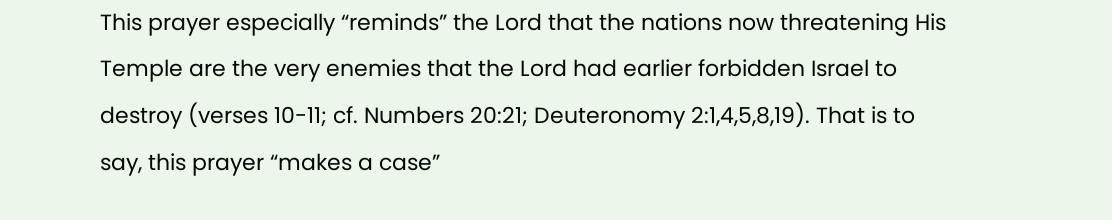This prayer especially “reminds” the Lord that the nations now threatening His Temple are the very enemies that the Lord had earlier forbidden Israel to destroy (verses 10-11; cf. Numbers 20:21; Deuteronomy 2:1,4,5,8,19). That is to say, this prayer “makes a case”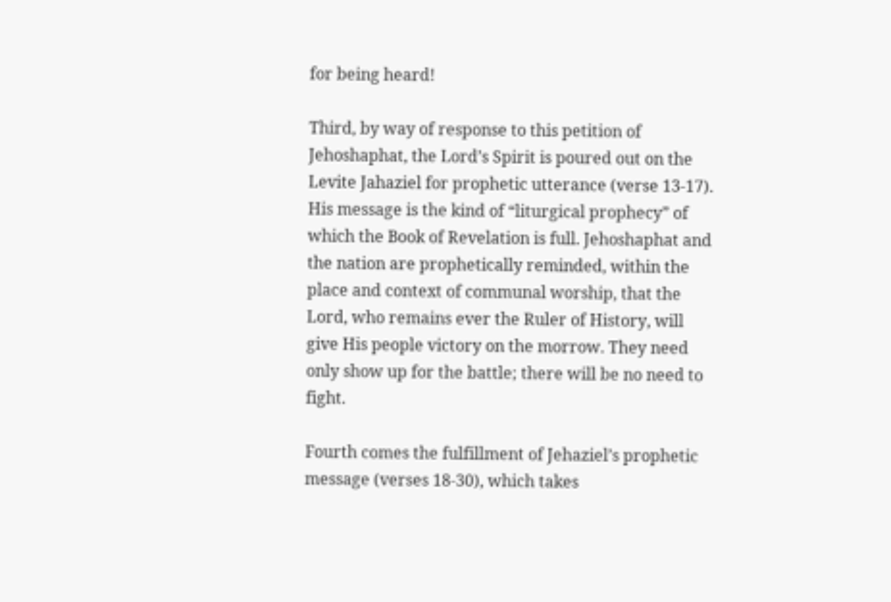for being heard!

Third, by way of response to this petition of Jehoshaphat, the Lord’s Spirit is poured out on the Levite Jahaziel for prophetic utterance (verse 13-17). His message is the kind of “liturgical prophecy” of which the Book of Revelation is full. Jehoshaphat and the nation are prophetically reminded, within the place and context of communal worship, that the Lord, who remains ever the Ruler of History, will give His people victory on the morrow. They need only show up for the battle; there will be no need to fight.

Fourth comes the fulfillment of Jehaziel’s prophetic message (verses 18-30), which takes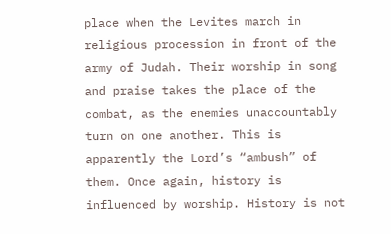place when the Levites march in religious procession in front of the army of Judah. Their worship in song and praise takes the place of the combat, as the enemies unaccountably turn on one another. This is apparently the Lord’s “ambush” of them. Once again, history is influenced by worship. History is not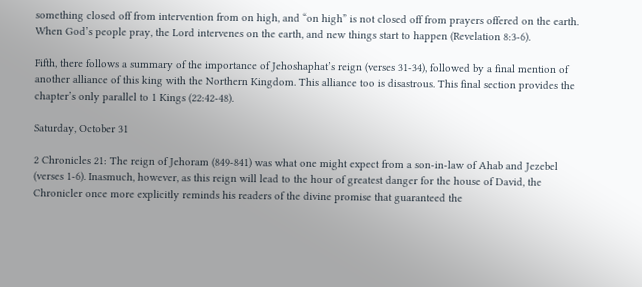something closed off from intervention from on high, and “on high” is not closed off from prayers offered on the earth. When God’s people pray, the Lord intervenes on the earth, and new things start to happen (Revelation 8:3-6).

Fifth, there follows a summary of the importance of Jehoshaphat’s reign (verses 31-34), followed by a final mention of another alliance of this king with the Northern Kingdom. This alliance too is disastrous. This final section provides the chapter’s only parallel to 1 Kings (22:42-48).

Saturday, October 31

2 Chronicles 21: The reign of Jehoram (849-841) was what one might expect from a son-in-law of Ahab and Jezebel (verses 1-6). Inasmuch, however, as this reign will lead to the hour of greatest danger for the house of David, the Chronicler once more explicitly reminds his readers of the divine promise that guaranteed the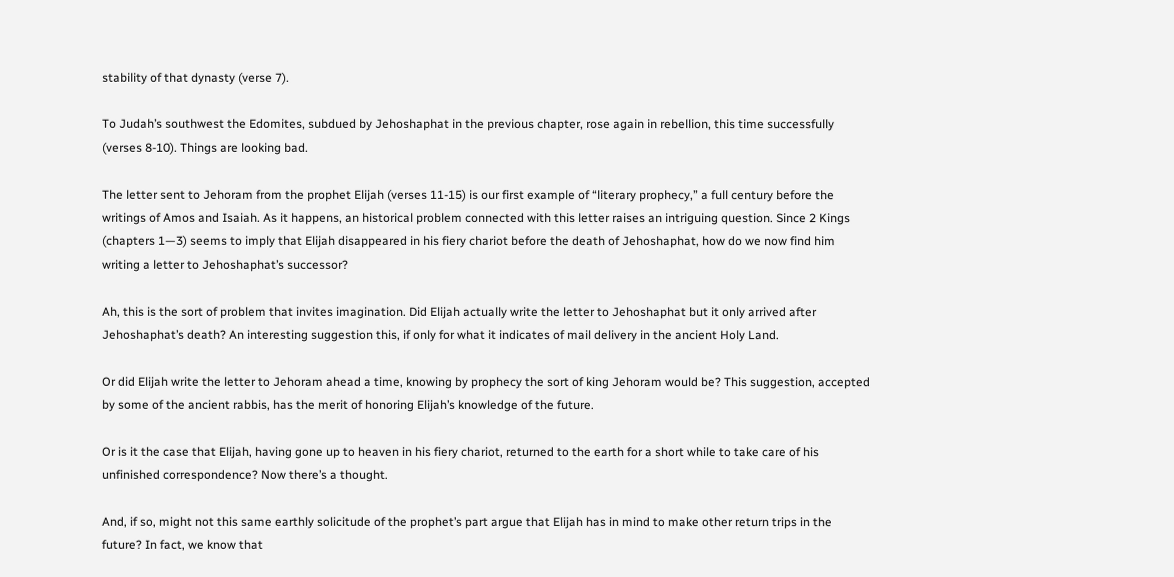stability of that dynasty (verse 7).

To Judah’s southwest the Edomites, subdued by Jehoshaphat in the previous chapter, rose again in rebellion, this time successfully (verses 8-10). Things are looking bad.

The letter sent to Jehoram from the prophet Elijah (verses 11-15) is our first example of “literary prophecy,” a full century before the writings of Amos and Isaiah. As it happens, an historical problem connected with this letter raises an intriguing question. Since 2 Kings (chapters 1—3) seems to imply that Elijah disappeared in his fiery chariot before the death of Jehoshaphat, how do we now find him writing a letter to Jehoshaphat’s successor?

Ah, this is the sort of problem that invites imagination. Did Elijah actually write the letter to Jehoshaphat but it only arrived after Jehoshaphat’s death? An interesting suggestion this, if only for what it indicates of mail delivery in the ancient Holy Land.

Or did Elijah write the letter to Jehoram ahead a time, knowing by prophecy the sort of king Jehoram would be? This suggestion, accepted by some of the ancient rabbis, has the merit of honoring Elijah’s knowledge of the future.

Or is it the case that Elijah, having gone up to heaven in his fiery chariot, returned to the earth for a short while to take care of his unfinished correspondence? Now there’s a thought.

And, if so, might not this same earthly solicitude of the prophet’s part argue that Elijah has in mind to make other return trips in the future? In fact, we know that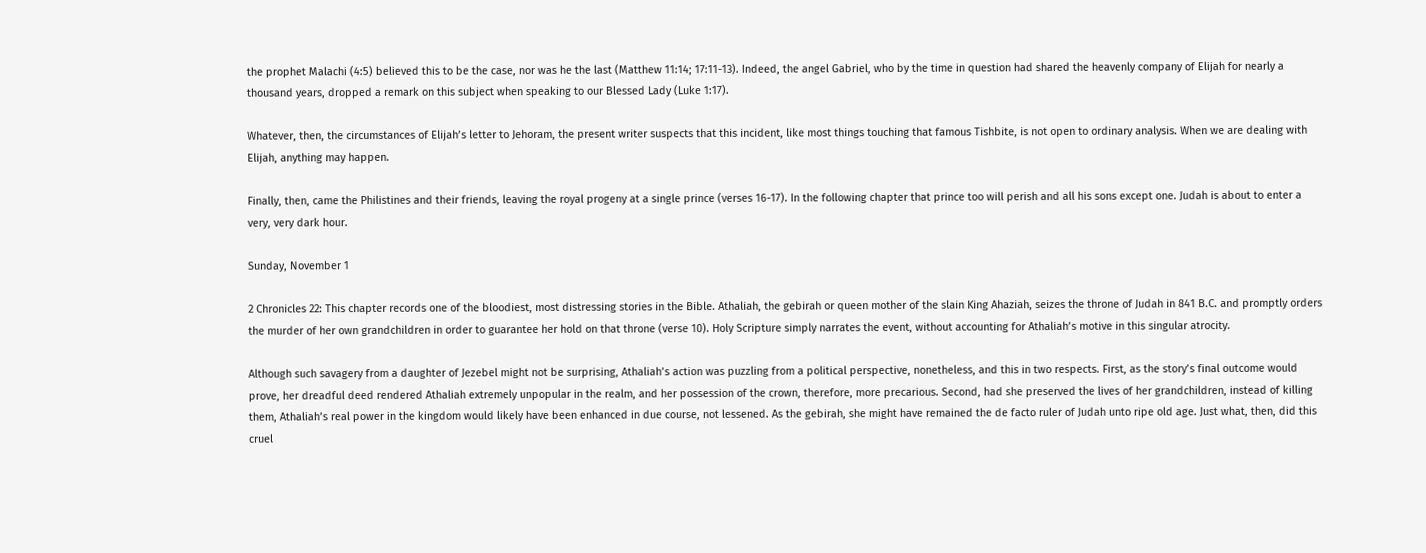the prophet Malachi (4:5) believed this to be the case, nor was he the last (Matthew 11:14; 17:11-13). Indeed, the angel Gabriel, who by the time in question had shared the heavenly company of Elijah for nearly a thousand years, dropped a remark on this subject when speaking to our Blessed Lady (Luke 1:17).

Whatever, then, the circumstances of Elijah’s letter to Jehoram, the present writer suspects that this incident, like most things touching that famous Tishbite, is not open to ordinary analysis. When we are dealing with Elijah, anything may happen.

Finally, then, came the Philistines and their friends, leaving the royal progeny at a single prince (verses 16-17). In the following chapter that prince too will perish and all his sons except one. Judah is about to enter a very, very dark hour.

Sunday, November 1

2 Chronicles 22: This chapter records one of the bloodiest, most distressing stories in the Bible. Athaliah, the gebirah or queen mother of the slain King Ahaziah, seizes the throne of Judah in 841 B.C. and promptly orders the murder of her own grandchildren in order to guarantee her hold on that throne (verse 10). Holy Scripture simply narrates the event, without accounting for Athaliah’s motive in this singular atrocity.

Although such savagery from a daughter of Jezebel might not be surprising, Athaliah’s action was puzzling from a political perspective, nonetheless, and this in two respects. First, as the story’s final outcome would prove, her dreadful deed rendered Athaliah extremely unpopular in the realm, and her possession of the crown, therefore, more precarious. Second, had she preserved the lives of her grandchildren, instead of killing them, Athaliah’s real power in the kingdom would likely have been enhanced in due course, not lessened. As the gebirah, she might have remained the de facto ruler of Judah unto ripe old age. Just what, then, did this cruel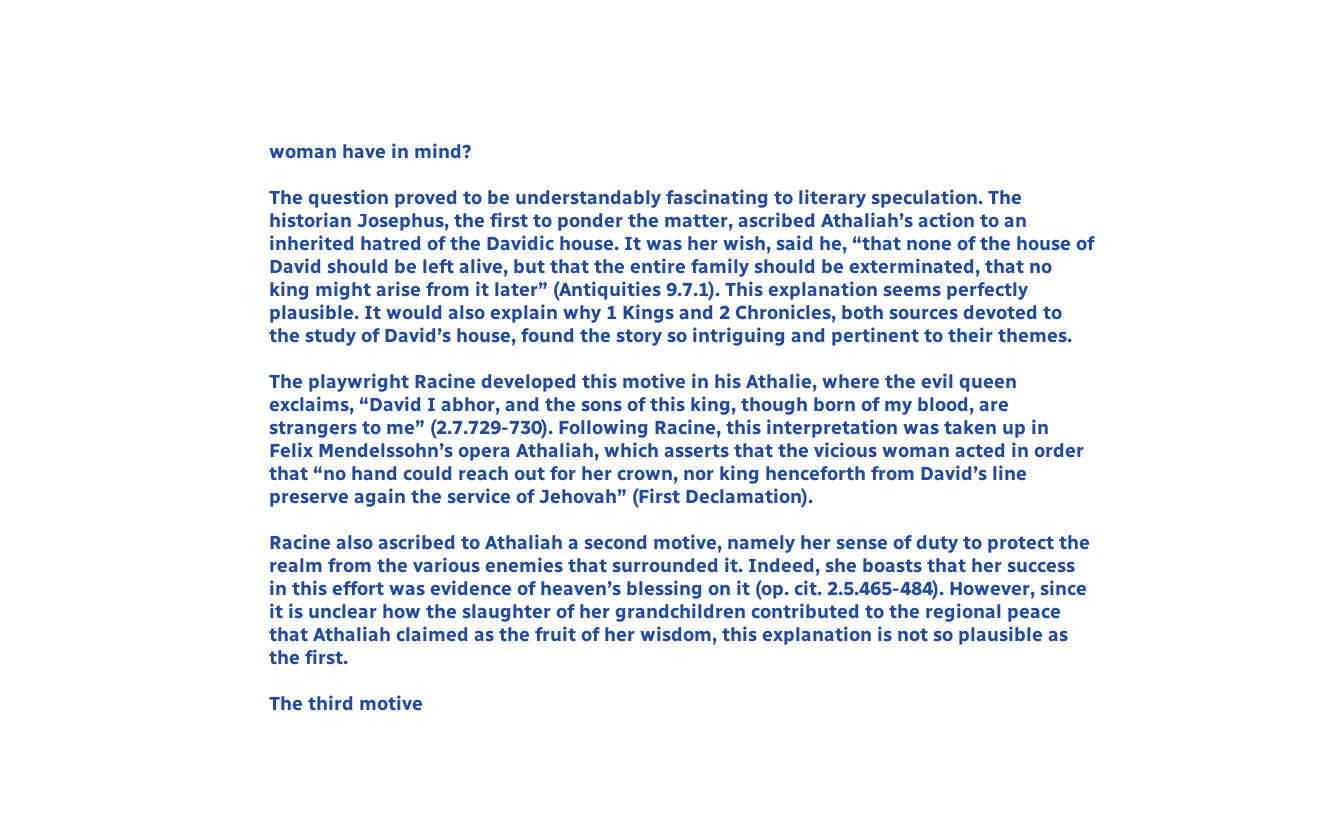woman have in mind?

The question proved to be understandably fascinating to literary speculation. The historian Josephus, the first to ponder the matter, ascribed Athaliah’s action to an inherited hatred of the Davidic house. It was her wish, said he, “that none of the house of David should be left alive, but that the entire family should be exterminated, that no king might arise from it later” (Antiquities 9.7.1). This explanation seems perfectly plausible. It would also explain why 1 Kings and 2 Chronicles, both sources devoted to the study of David’s house, found the story so intriguing and pertinent to their themes.

The playwright Racine developed this motive in his Athalie, where the evil queen exclaims, “David I abhor, and the sons of this king, though born of my blood, are strangers to me” (2.7.729-730). Following Racine, this interpretation was taken up in Felix Mendelssohn’s opera Athaliah, which asserts that the vicious woman acted in order that “no hand could reach out for her crown, nor king henceforth from David’s line preserve again the service of Jehovah” (First Declamation).

Racine also ascribed to Athaliah a second motive, namely her sense of duty to protect the realm from the various enemies that surrounded it. Indeed, she boasts that her success in this effort was evidence of heaven’s blessing on it (op. cit. 2.5.465-484). However, since it is unclear how the slaughter of her grandchildren contributed to the regional peace that Athaliah claimed as the fruit of her wisdom, this explanation is not so plausible as the first.

The third motive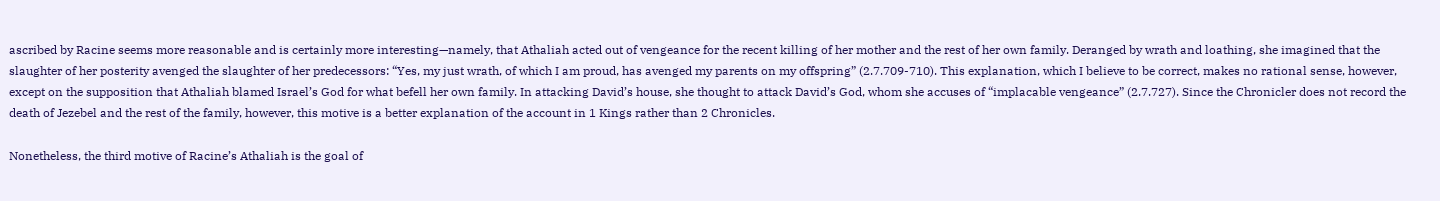ascribed by Racine seems more reasonable and is certainly more interesting—namely, that Athaliah acted out of vengeance for the recent killing of her mother and the rest of her own family. Deranged by wrath and loathing, she imagined that the slaughter of her posterity avenged the slaughter of her predecessors: “Yes, my just wrath, of which I am proud, has avenged my parents on my offspring” (2.7.709-710). This explanation, which I believe to be correct, makes no rational sense, however, except on the supposition that Athaliah blamed Israel’s God for what befell her own family. In attacking David’s house, she thought to attack David’s God, whom she accuses of “implacable vengeance” (2.7.727). Since the Chronicler does not record the death of Jezebel and the rest of the family, however, this motive is a better explanation of the account in 1 Kings rather than 2 Chronicles.

Nonetheless, the third motive of Racine’s Athaliah is the goal of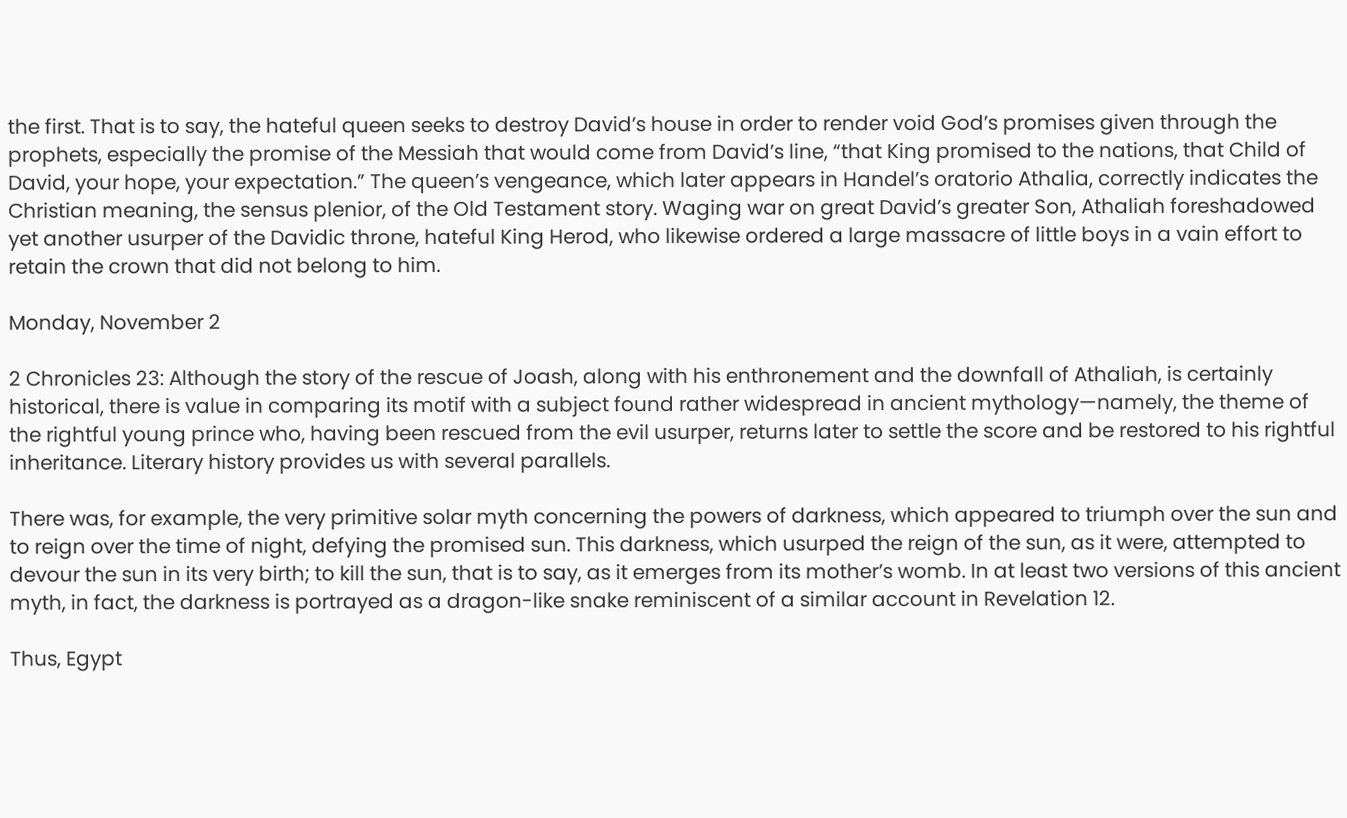the first. That is to say, the hateful queen seeks to destroy David’s house in order to render void God’s promises given through the prophets, especially the promise of the Messiah that would come from David’s line, “that King promised to the nations, that Child of David, your hope, your expectation.” The queen’s vengeance, which later appears in Handel’s oratorio Athalia, correctly indicates the Christian meaning, the sensus plenior, of the Old Testament story. Waging war on great David’s greater Son, Athaliah foreshadowed yet another usurper of the Davidic throne, hateful King Herod, who likewise ordered a large massacre of little boys in a vain effort to retain the crown that did not belong to him.

Monday, November 2

2 Chronicles 23: Although the story of the rescue of Joash, along with his enthronement and the downfall of Athaliah, is certainly historical, there is value in comparing its motif with a subject found rather widespread in ancient mythology—namely, the theme of the rightful young prince who, having been rescued from the evil usurper, returns later to settle the score and be restored to his rightful inheritance. Literary history provides us with several parallels.

There was, for example, the very primitive solar myth concerning the powers of darkness, which appeared to triumph over the sun and to reign over the time of night, defying the promised sun. This darkness, which usurped the reign of the sun, as it were, attempted to devour the sun in its very birth; to kill the sun, that is to say, as it emerges from its mother’s womb. In at least two versions of this ancient myth, in fact, the darkness is portrayed as a dragon-like snake reminiscent of a similar account in Revelation 12.

Thus, Egypt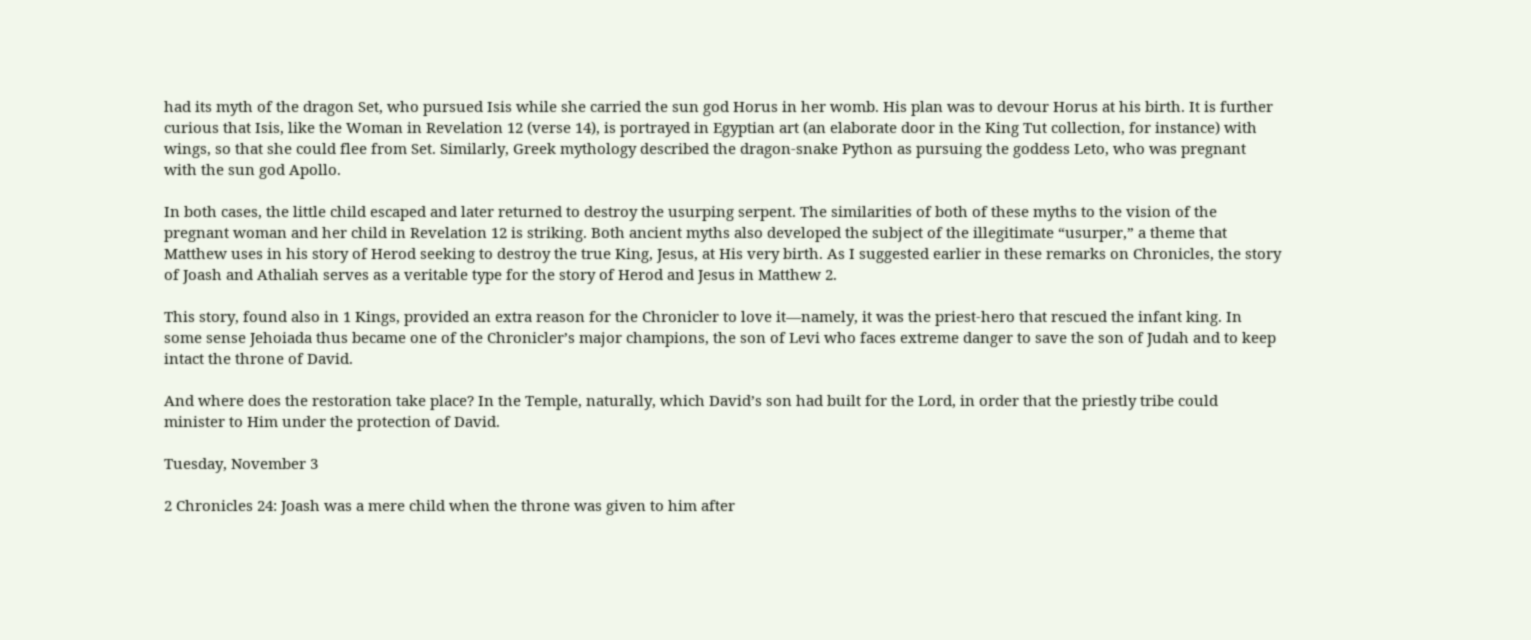had its myth of the dragon Set, who pursued Isis while she carried the sun god Horus in her womb. His plan was to devour Horus at his birth. It is further curious that Isis, like the Woman in Revelation 12 (verse 14), is portrayed in Egyptian art (an elaborate door in the King Tut collection, for instance) with wings, so that she could flee from Set. Similarly, Greek mythology described the dragon-snake Python as pursuing the goddess Leto, who was pregnant with the sun god Apollo.

In both cases, the little child escaped and later returned to destroy the usurping serpent. The similarities of both of these myths to the vision of the pregnant woman and her child in Revelation 12 is striking. Both ancient myths also developed the subject of the illegitimate “usurper,” a theme that Matthew uses in his story of Herod seeking to destroy the true King, Jesus, at His very birth. As I suggested earlier in these remarks on Chronicles, the story of Joash and Athaliah serves as a veritable type for the story of Herod and Jesus in Matthew 2.

This story, found also in 1 Kings, provided an extra reason for the Chronicler to love it—namely, it was the priest-hero that rescued the infant king. In some sense Jehoiada thus became one of the Chronicler’s major champions, the son of Levi who faces extreme danger to save the son of Judah and to keep intact the throne of David.

And where does the restoration take place? In the Temple, naturally, which David’s son had built for the Lord, in order that the priestly tribe could minister to Him under the protection of David.

Tuesday, November 3

2 Chronicles 24: Joash was a mere child when the throne was given to him after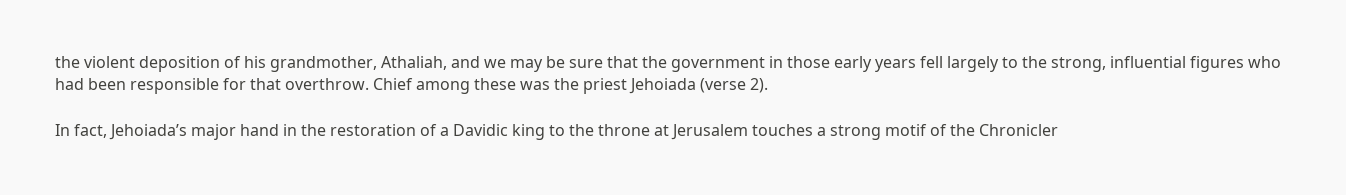the violent deposition of his grandmother, Athaliah, and we may be sure that the government in those early years fell largely to the strong, influential figures who had been responsible for that overthrow. Chief among these was the priest Jehoiada (verse 2).

In fact, Jehoiada’s major hand in the restoration of a Davidic king to the throne at Jerusalem touches a strong motif of the Chronicler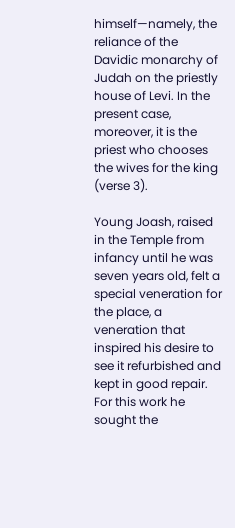himself—namely, the reliance of the Davidic monarchy of Judah on the priestly house of Levi. In the present case, moreover, it is the priest who chooses the wives for the king (verse 3).

Young Joash, raised in the Temple from infancy until he was seven years old, felt a special veneration for the place, a veneration that inspired his desire to see it refurbished and kept in good repair. For this work he sought the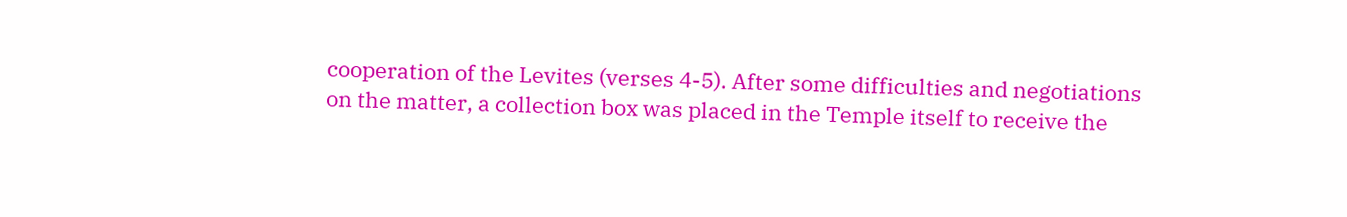cooperation of the Levites (verses 4-5). After some difficulties and negotiations on the matter, a collection box was placed in the Temple itself to receive the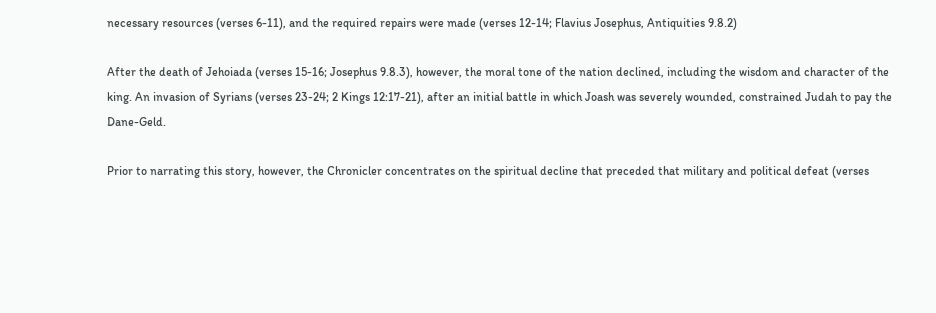necessary resources (verses 6-11), and the required repairs were made (verses 12-14; Flavius Josephus, Antiquities 9.8.2)

After the death of Jehoiada (verses 15-16; Josephus 9.8.3), however, the moral tone of the nation declined, including the wisdom and character of the king. An invasion of Syrians (verses 23-24; 2 Kings 12:17-21), after an initial battle in which Joash was severely wounded, constrained Judah to pay the Dane-Geld.

Prior to narrating this story, however, the Chronicler concentrates on the spiritual decline that preceded that military and political defeat (verses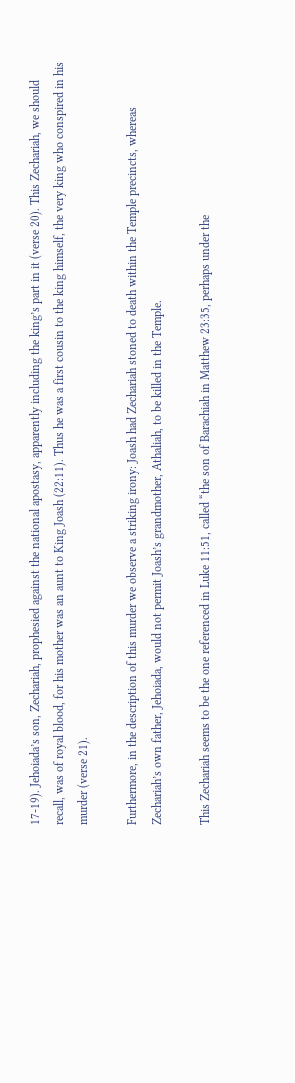17-19). Jehoiada’s son, Zechariah, prophesied against the national apostasy, apparently including the king’s part in it (verse 20). This Zechariah, we should recall, was of royal blood, for his mother was an aunt to King Joash (22:11). Thus he was a first cousin to the king himself, the very king who conspired in his murder (verse 21).

Furthermore, in the description of this murder we observe a striking irony: Joash had Zechariah stoned to death within the Temple precincts, whereas Zechariah’s own father, Jehoiada, would not permit Joash’s grandmother, Athaliah, to be killed in the Temple.

This Zechariah seems to be the one referenced in Luke 11:51, called “the son of Barachiah in Matthew 23:35, perhaps under the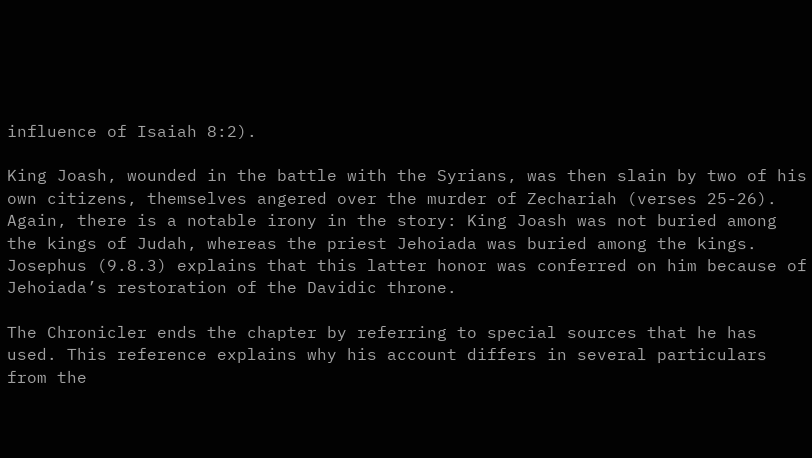influence of Isaiah 8:2).

King Joash, wounded in the battle with the Syrians, was then slain by two of his own citizens, themselves angered over the murder of Zechariah (verses 25-26). Again, there is a notable irony in the story: King Joash was not buried among the kings of Judah, whereas the priest Jehoiada was buried among the kings. Josephus (9.8.3) explains that this latter honor was conferred on him because of Jehoiada’s restoration of the Davidic throne.

The Chronicler ends the chapter by referring to special sources that he has used. This reference explains why his account differs in several particulars from the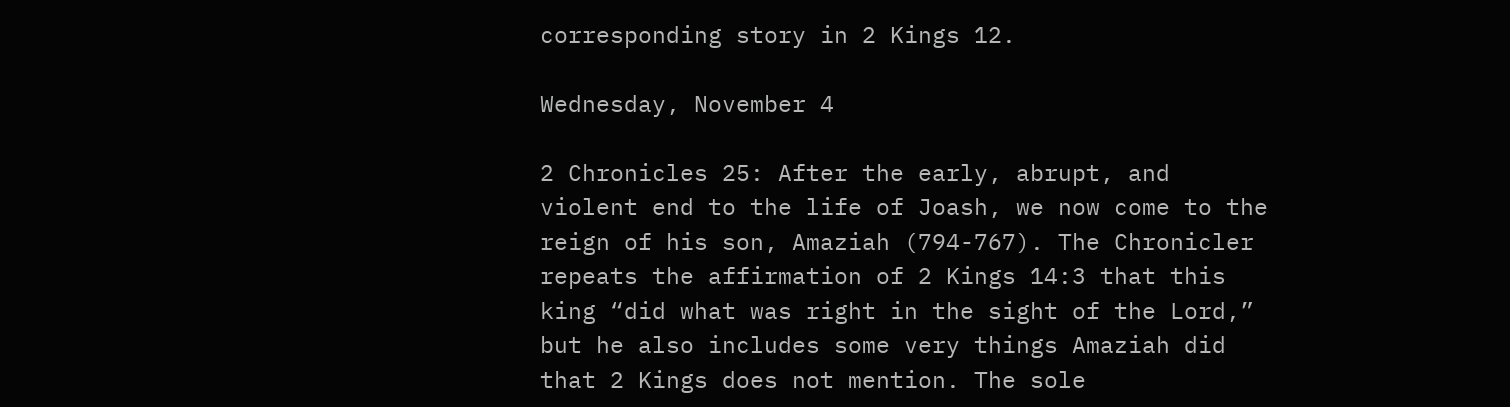corresponding story in 2 Kings 12.

Wednesday, November 4

2 Chronicles 25: After the early, abrupt, and violent end to the life of Joash, we now come to the reign of his son, Amaziah (794-767). The Chronicler repeats the affirmation of 2 Kings 14:3 that this king “did what was right in the sight of the Lord,” but he also includes some very things Amaziah did that 2 Kings does not mention. The sole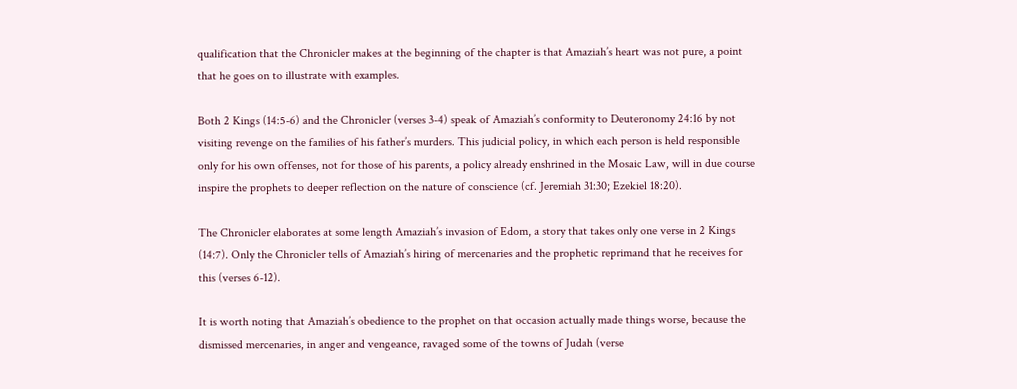qualification that the Chronicler makes at the beginning of the chapter is that Amaziah’s heart was not pure, a point that he goes on to illustrate with examples.

Both 2 Kings (14:5-6) and the Chronicler (verses 3-4) speak of Amaziah’s conformity to Deuteronomy 24:16 by not visiting revenge on the families of his father’s murders. This judicial policy, in which each person is held responsible only for his own offenses, not for those of his parents, a policy already enshrined in the Mosaic Law, will in due course inspire the prophets to deeper reflection on the nature of conscience (cf. Jeremiah 31:30; Ezekiel 18:20).

The Chronicler elaborates at some length Amaziah’s invasion of Edom, a story that takes only one verse in 2 Kings (14:7). Only the Chronicler tells of Amaziah’s hiring of mercenaries and the prophetic reprimand that he receives for this (verses 6-12).

It is worth noting that Amaziah’s obedience to the prophet on that occasion actually made things worse, because the dismissed mercenaries, in anger and vengeance, ravaged some of the towns of Judah (verse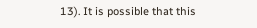13). It is possible that this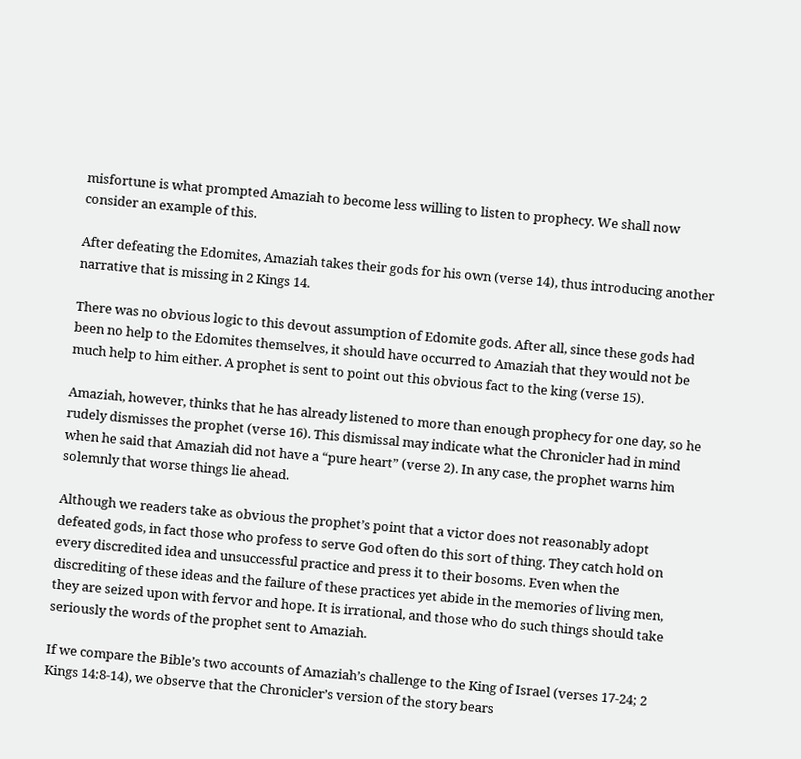misfortune is what prompted Amaziah to become less willing to listen to prophecy. We shall now consider an example of this.

After defeating the Edomites, Amaziah takes their gods for his own (verse 14), thus introducing another narrative that is missing in 2 Kings 14.

There was no obvious logic to this devout assumption of Edomite gods. After all, since these gods had been no help to the Edomites themselves, it should have occurred to Amaziah that they would not be much help to him either. A prophet is sent to point out this obvious fact to the king (verse 15).

Amaziah, however, thinks that he has already listened to more than enough prophecy for one day, so he rudely dismisses the prophet (verse 16). This dismissal may indicate what the Chronicler had in mind when he said that Amaziah did not have a “pure heart” (verse 2). In any case, the prophet warns him solemnly that worse things lie ahead.

Although we readers take as obvious the prophet’s point that a victor does not reasonably adopt defeated gods, in fact those who profess to serve God often do this sort of thing. They catch hold on every discredited idea and unsuccessful practice and press it to their bosoms. Even when the discrediting of these ideas and the failure of these practices yet abide in the memories of living men, they are seized upon with fervor and hope. It is irrational, and those who do such things should take seriously the words of the prophet sent to Amaziah.

If we compare the Bible’s two accounts of Amaziah’s challenge to the King of Israel (verses 17-24; 2 Kings 14:8-14), we observe that the Chronicler’s version of the story bears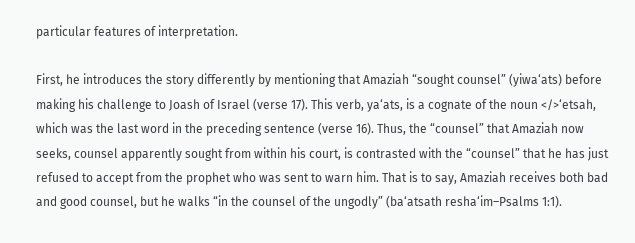particular features of interpretation.

First, he introduces the story differently by mentioning that Amaziah “sought counsel” (yiwa‘ats) before making his challenge to Joash of Israel (verse 17). This verb, ya‘ats, is a cognate of the noun </>‘etsah, which was the last word in the preceding sentence (verse 16). Thus, the “counsel” that Amaziah now seeks, counsel apparently sought from within his court, is contrasted with the “counsel” that he has just refused to accept from the prophet who was sent to warn him. That is to say, Amaziah receives both bad and good counsel, but he walks “in the counsel of the ungodly” (ba‘atsath resha‘im–Psalms 1:1).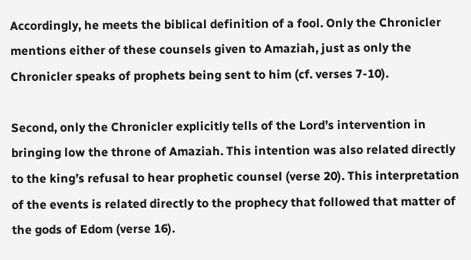Accordingly, he meets the biblical definition of a fool. Only the Chronicler mentions either of these counsels given to Amaziah, just as only the Chronicler speaks of prophets being sent to him (cf. verses 7-10).

Second, only the Chronicler explicitly tells of the Lord’s intervention in bringing low the throne of Amaziah. This intention was also related directly to the king’s refusal to hear prophetic counsel (verse 20). This interpretation of the events is related directly to the prophecy that followed that matter of the gods of Edom (verse 16).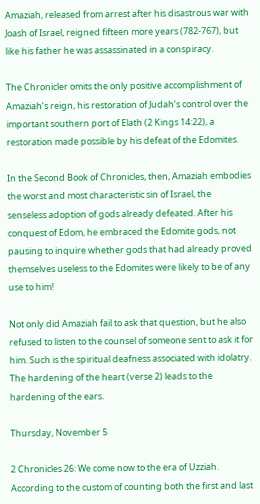Amaziah, released from arrest after his disastrous war with Joash of Israel, reigned fifteen more years (782-767), but like his father he was assassinated in a conspiracy.

The Chronicler omits the only positive accomplishment of Amaziah’s reign, his restoration of Judah’s control over the important southern port of Elath (2 Kings 14:22), a restoration made possible by his defeat of the Edomites.

In the Second Book of Chronicles, then, Amaziah embodies the worst and most characteristic sin of Israel, the senseless adoption of gods already defeated. After his conquest of Edom, he embraced the Edomite gods, not pausing to inquire whether gods that had already proved themselves useless to the Edomites were likely to be of any use to him!

Not only did Amaziah fail to ask that question, but he also refused to listen to the counsel of someone sent to ask it for him. Such is the spiritual deafness associated with idolatry. The hardening of the heart (verse 2) leads to the hardening of the ears.

Thursday, November 5

2 Chronicles 26: We come now to the era of Uzziah. According to the custom of counting both the first and last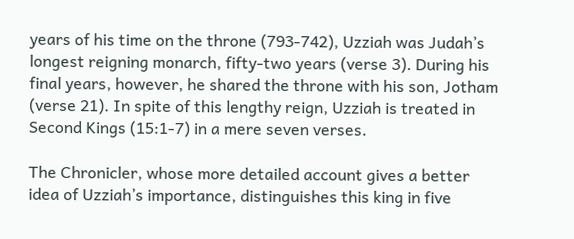years of his time on the throne (793-742), Uzziah was Judah’s longest reigning monarch, fifty-two years (verse 3). During his final years, however, he shared the throne with his son, Jotham (verse 21). In spite of this lengthy reign, Uzziah is treated in Second Kings (15:1-7) in a mere seven verses.

The Chronicler, whose more detailed account gives a better idea of Uzziah’s importance, distinguishes this king in five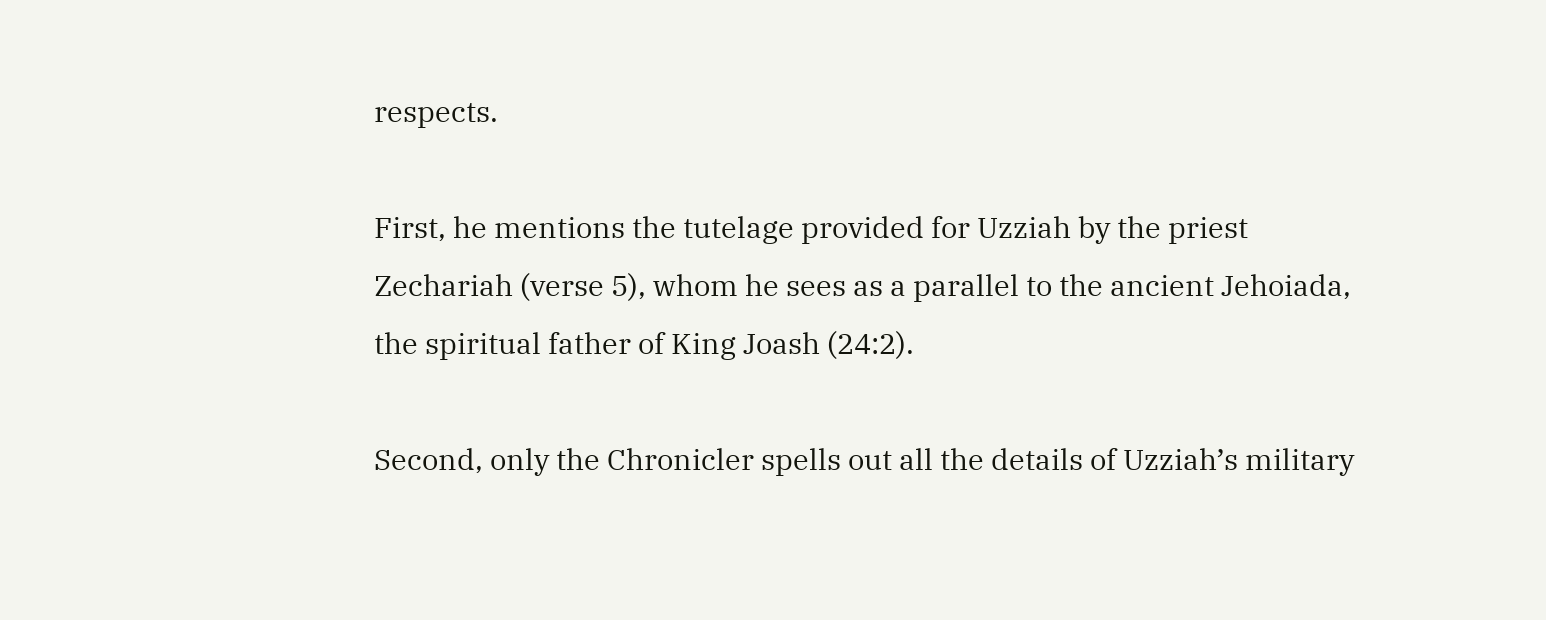respects.

First, he mentions the tutelage provided for Uzziah by the priest Zechariah (verse 5), whom he sees as a parallel to the ancient Jehoiada, the spiritual father of King Joash (24:2).

Second, only the Chronicler spells out all the details of Uzziah’s military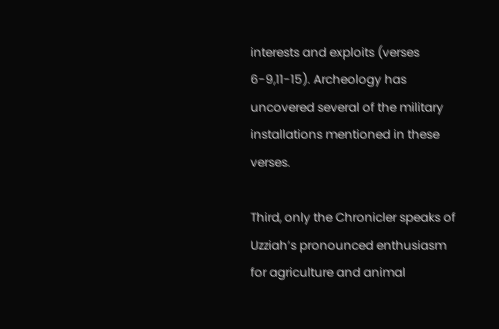interests and exploits (verses 6-9,11-15). Archeology has uncovered several of the military installations mentioned in these verses.

Third, only the Chronicler speaks of Uzziah’s pronounced enthusiasm for agriculture and animal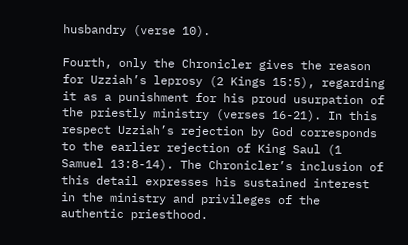husbandry (verse 10).

Fourth, only the Chronicler gives the reason for Uzziah’s leprosy (2 Kings 15:5), regarding it as a punishment for his proud usurpation of the priestly ministry (verses 16-21). In this respect Uzziah’s rejection by God corresponds to the earlier rejection of King Saul (1 Samuel 13:8-14). The Chronicler’s inclusion of this detail expresses his sustained interest in the ministry and privileges of the authentic priesthood.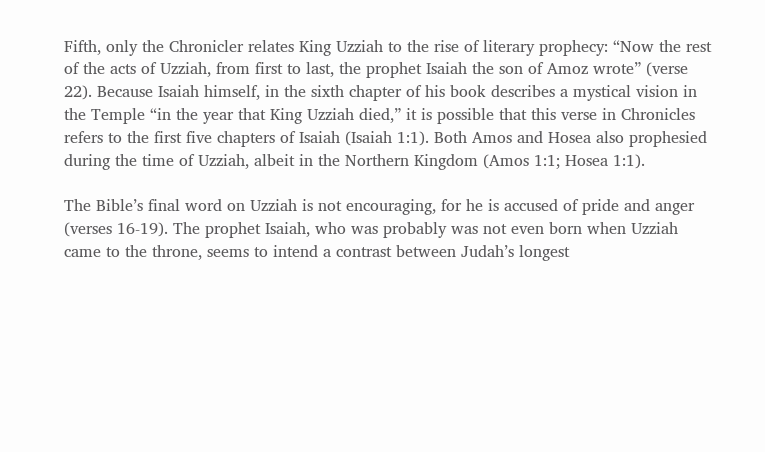Fifth, only the Chronicler relates King Uzziah to the rise of literary prophecy: “Now the rest of the acts of Uzziah, from first to last, the prophet Isaiah the son of Amoz wrote” (verse 22). Because Isaiah himself, in the sixth chapter of his book describes a mystical vision in the Temple “in the year that King Uzziah died,” it is possible that this verse in Chronicles refers to the first five chapters of Isaiah (Isaiah 1:1). Both Amos and Hosea also prophesied during the time of Uzziah, albeit in the Northern Kingdom (Amos 1:1; Hosea 1:1).

The Bible’s final word on Uzziah is not encouraging, for he is accused of pride and anger (verses 16-19). The prophet Isaiah, who was probably was not even born when Uzziah came to the throne, seems to intend a contrast between Judah’s longest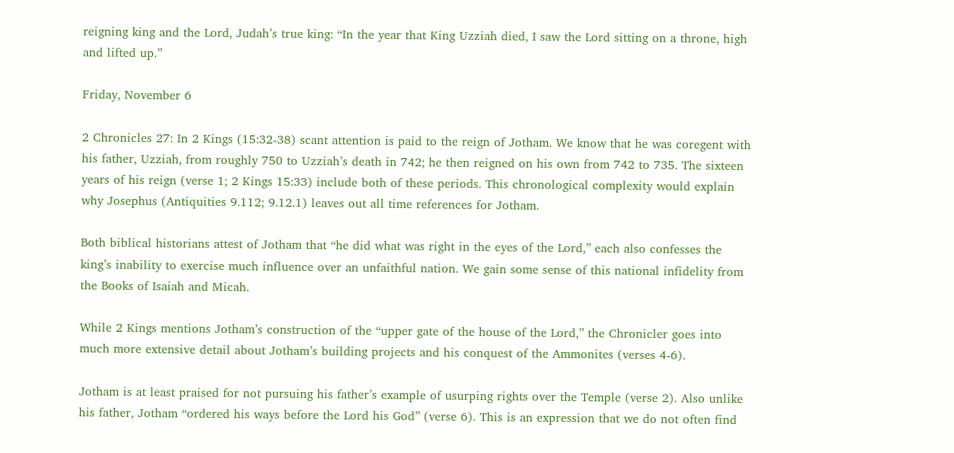reigning king and the Lord, Judah’s true king: “In the year that King Uzziah died, I saw the Lord sitting on a throne, high and lifted up.”

Friday, November 6

2 Chronicles 27: In 2 Kings (15:32-38) scant attention is paid to the reign of Jotham. We know that he was coregent with his father, Uzziah, from roughly 750 to Uzziah’s death in 742; he then reigned on his own from 742 to 735. The sixteen years of his reign (verse 1; 2 Kings 15:33) include both of these periods. This chronological complexity would explain why Josephus (Antiquities 9.112; 9.12.1) leaves out all time references for Jotham.

Both biblical historians attest of Jotham that “he did what was right in the eyes of the Lord,” each also confesses the king’s inability to exercise much influence over an unfaithful nation. We gain some sense of this national infidelity from the Books of Isaiah and Micah.

While 2 Kings mentions Jotham’s construction of the “upper gate of the house of the Lord,” the Chronicler goes into much more extensive detail about Jotham’s building projects and his conquest of the Ammonites (verses 4-6).

Jotham is at least praised for not pursuing his father’s example of usurping rights over the Temple (verse 2). Also unlike his father, Jotham “ordered his ways before the Lord his God” (verse 6). This is an expression that we do not often find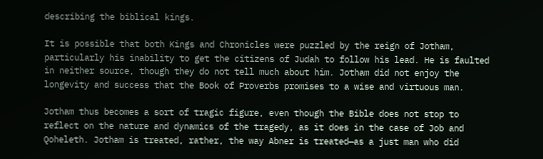describing the biblical kings.

It is possible that both Kings and Chronicles were puzzled by the reign of Jotham, particularly his inability to get the citizens of Judah to follow his lead. He is faulted in neither source, though they do not tell much about him. Jotham did not enjoy the longevity and success that the Book of Proverbs promises to a wise and virtuous man.

Jotham thus becomes a sort of tragic figure, even though the Bible does not stop to reflect on the nature and dynamics of the tragedy, as it does in the case of Job and Qoheleth. Jotham is treated, rather, the way Abner is treated—as a just man who did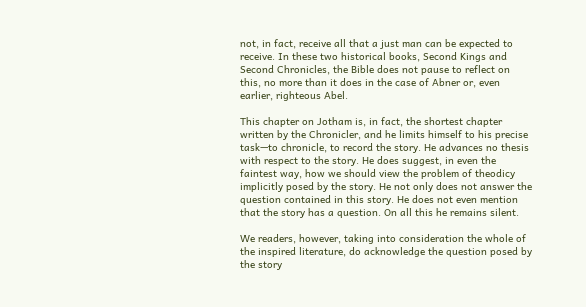not, in fact, receive all that a just man can be expected to receive. In these two historical books, Second Kings and Second Chronicles, the Bible does not pause to reflect on this, no more than it does in the case of Abner or, even earlier, righteous Abel.

This chapter on Jotham is, in fact, the shortest chapter written by the Chronicler, and he limits himself to his precise task—to chronicle, to record the story. He advances no thesis with respect to the story. He does suggest, in even the faintest way, how we should view the problem of theodicy implicitly posed by the story. He not only does not answer the question contained in this story. He does not even mention that the story has a question. On all this he remains silent.

We readers, however, taking into consideration the whole of the inspired literature, do acknowledge the question posed by the story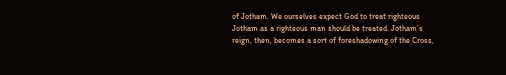of Jotham. We ourselves expect God to treat righteous Jotham as a righteous man should be treated. Jotham’s reign, then, becomes a sort of foreshadowing of the Cross,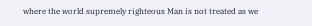where the world supremely righteous Man is not treated as we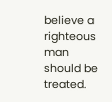believe a righteous man should be treated.